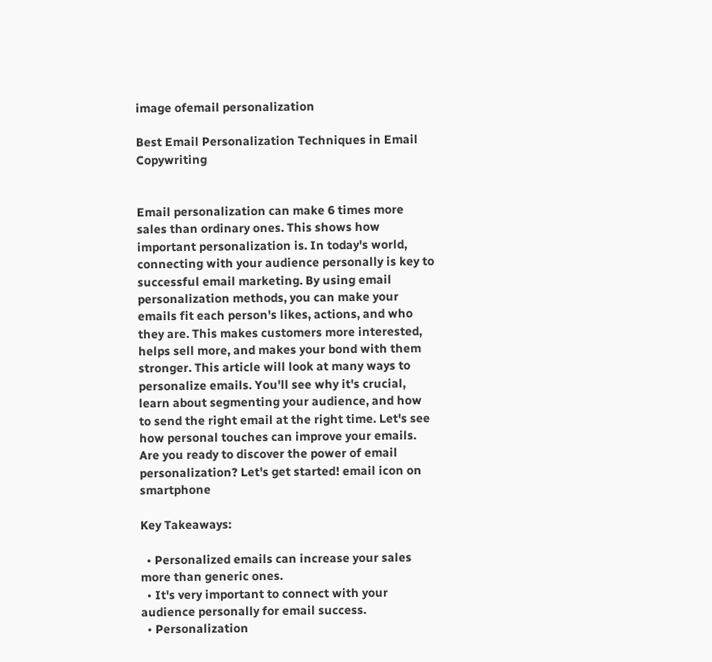image ofemail personalization

Best Email Personalization Techniques in Email Copywriting


Email personalization can make 6 times more sales than ordinary ones. This shows how important personalization is. In today's world, connecting with your audience personally is key to successful email marketing. By using email personalization methods, you can make your emails fit each person's likes, actions, and who they are. This makes customers more interested, helps sell more, and makes your bond with them stronger. This article will look at many ways to personalize emails. You'll see why it's crucial, learn about segmenting your audience, and how to send the right email at the right time. Let's see how personal touches can improve your emails. Are you ready to discover the power of email personalization? Let's get started! email icon on smartphone

Key Takeaways:

  • Personalized emails can increase your sales more than generic ones.
  • It's very important to connect with your audience personally for email success.
  • Personalization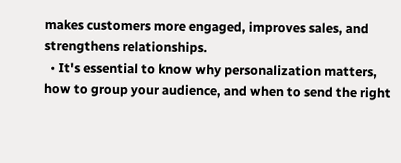makes customers more engaged, improves sales, and strengthens relationships.
  • It's essential to know why personalization matters, how to group your audience, and when to send the right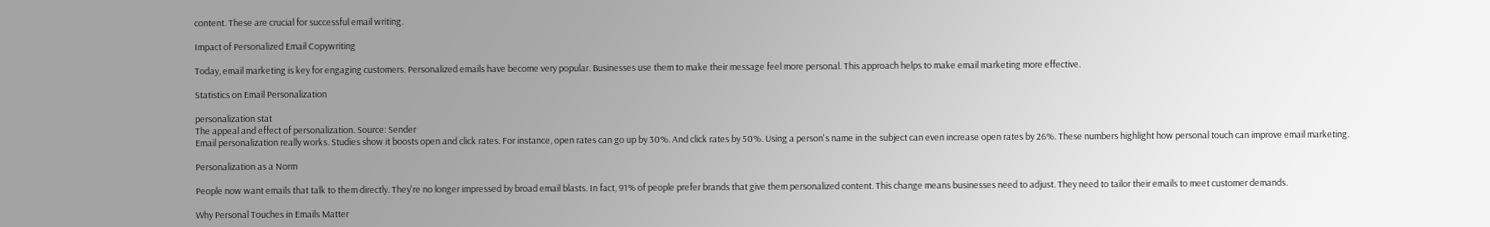content. These are crucial for successful email writing.

Impact of Personalized Email Copywriting

Today, email marketing is key for engaging customers. Personalized emails have become very popular. Businesses use them to make their message feel more personal. This approach helps to make email marketing more effective.

Statistics on Email Personalization

personalization stat
The appeal and effect of personalization. Source: Sender
Email personalization really works. Studies show it boosts open and click rates. For instance, open rates can go up by 30%. And click rates by 50%. Using a person's name in the subject can even increase open rates by 26%. These numbers highlight how personal touch can improve email marketing.

Personalization as a Norm

People now want emails that talk to them directly. They're no longer impressed by broad email blasts. In fact, 91% of people prefer brands that give them personalized content. This change means businesses need to adjust. They need to tailor their emails to meet customer demands.

Why Personal Touches in Emails Matter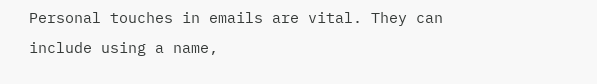Personal touches in emails are vital. They can include using a name,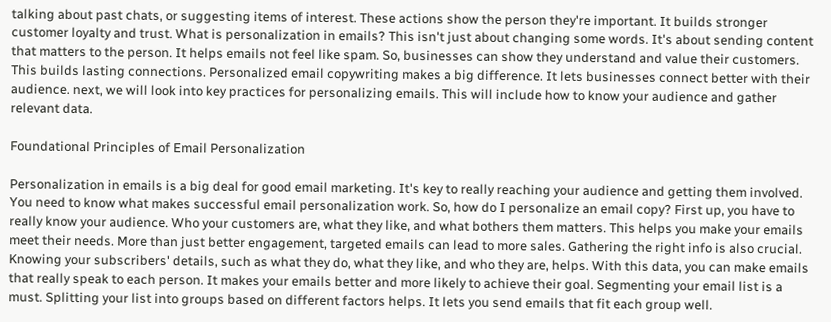talking about past chats, or suggesting items of interest. These actions show the person they're important. It builds stronger customer loyalty and trust. What is personalization in emails? This isn't just about changing some words. It's about sending content that matters to the person. It helps emails not feel like spam. So, businesses can show they understand and value their customers. This builds lasting connections. Personalized email copywriting makes a big difference. It lets businesses connect better with their audience. next, we will look into key practices for personalizing emails. This will include how to know your audience and gather relevant data.

Foundational Principles of Email Personalization

Personalization in emails is a big deal for good email marketing. It's key to really reaching your audience and getting them involved. You need to know what makes successful email personalization work. So, how do I personalize an email copy? First up, you have to really know your audience. Who your customers are, what they like, and what bothers them matters. This helps you make your emails meet their needs. More than just better engagement, targeted emails can lead to more sales. Gathering the right info is also crucial. Knowing your subscribers' details, such as what they do, what they like, and who they are, helps. With this data, you can make emails that really speak to each person. It makes your emails better and more likely to achieve their goal. Segmenting your email list is a must. Splitting your list into groups based on different factors helps. It lets you send emails that fit each group well.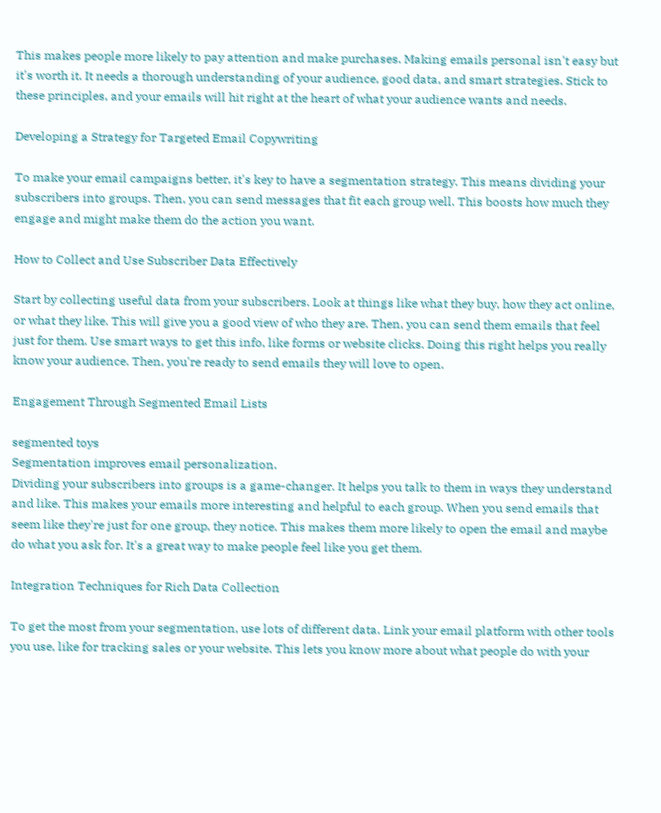This makes people more likely to pay attention and make purchases. Making emails personal isn't easy but it's worth it. It needs a thorough understanding of your audience, good data, and smart strategies. Stick to these principles, and your emails will hit right at the heart of what your audience wants and needs.

Developing a Strategy for Targeted Email Copywriting

To make your email campaigns better, it's key to have a segmentation strategy. This means dividing your subscribers into groups. Then, you can send messages that fit each group well. This boosts how much they engage and might make them do the action you want.

How to Collect and Use Subscriber Data Effectively

Start by collecting useful data from your subscribers. Look at things like what they buy, how they act online, or what they like. This will give you a good view of who they are. Then, you can send them emails that feel just for them. Use smart ways to get this info, like forms or website clicks. Doing this right helps you really know your audience. Then, you're ready to send emails they will love to open.

Engagement Through Segmented Email Lists

segmented toys
Segmentation improves email personalization.
Dividing your subscribers into groups is a game-changer. It helps you talk to them in ways they understand and like. This makes your emails more interesting and helpful to each group. When you send emails that seem like they're just for one group, they notice. This makes them more likely to open the email and maybe do what you ask for. It's a great way to make people feel like you get them.

Integration Techniques for Rich Data Collection

To get the most from your segmentation, use lots of different data. Link your email platform with other tools you use, like for tracking sales or your website. This lets you know more about what people do with your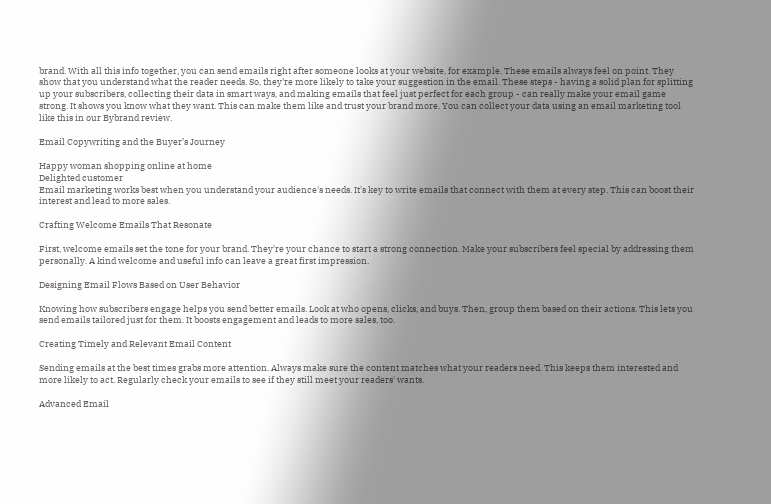brand. With all this info together, you can send emails right after someone looks at your website, for example. These emails always feel on point. They show that you understand what the reader needs. So, they're more likely to take your suggestion in the email. These steps - having a solid plan for splitting up your subscribers, collecting their data in smart ways, and making emails that feel just perfect for each group - can really make your email game strong. It shows you know what they want. This can make them like and trust your brand more. You can collect your data using an email marketing tool like this in our Bybrand review.

Email Copywriting and the Buyer’s Journey

Happy woman shopping online at home
Delighted customer
Email marketing works best when you understand your audience's needs. It's key to write emails that connect with them at every step. This can boost their interest and lead to more sales.

Crafting Welcome Emails That Resonate

First, welcome emails set the tone for your brand. They're your chance to start a strong connection. Make your subscribers feel special by addressing them personally. A kind welcome and useful info can leave a great first impression.

Designing Email Flows Based on User Behavior

Knowing how subscribers engage helps you send better emails. Look at who opens, clicks, and buys. Then, group them based on their actions. This lets you send emails tailored just for them. It boosts engagement and leads to more sales, too.

Creating Timely and Relevant Email Content

Sending emails at the best times grabs more attention. Always make sure the content matches what your readers need. This keeps them interested and more likely to act. Regularly check your emails to see if they still meet your readers' wants.

Advanced Email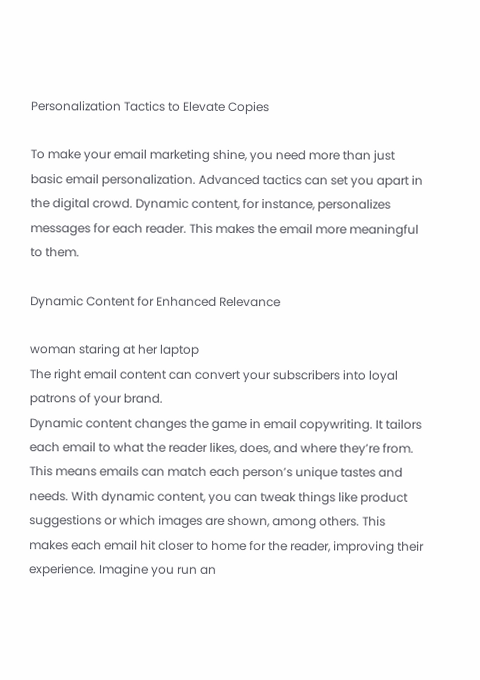Personalization Tactics to Elevate Copies

To make your email marketing shine, you need more than just basic email personalization. Advanced tactics can set you apart in the digital crowd. Dynamic content, for instance, personalizes messages for each reader. This makes the email more meaningful to them.

Dynamic Content for Enhanced Relevance

woman staring at her laptop
The right email content can convert your subscribers into loyal patrons of your brand.
Dynamic content changes the game in email copywriting. It tailors each email to what the reader likes, does, and where they’re from. This means emails can match each person’s unique tastes and needs. With dynamic content, you can tweak things like product suggestions or which images are shown, among others. This makes each email hit closer to home for the reader, improving their experience. Imagine you run an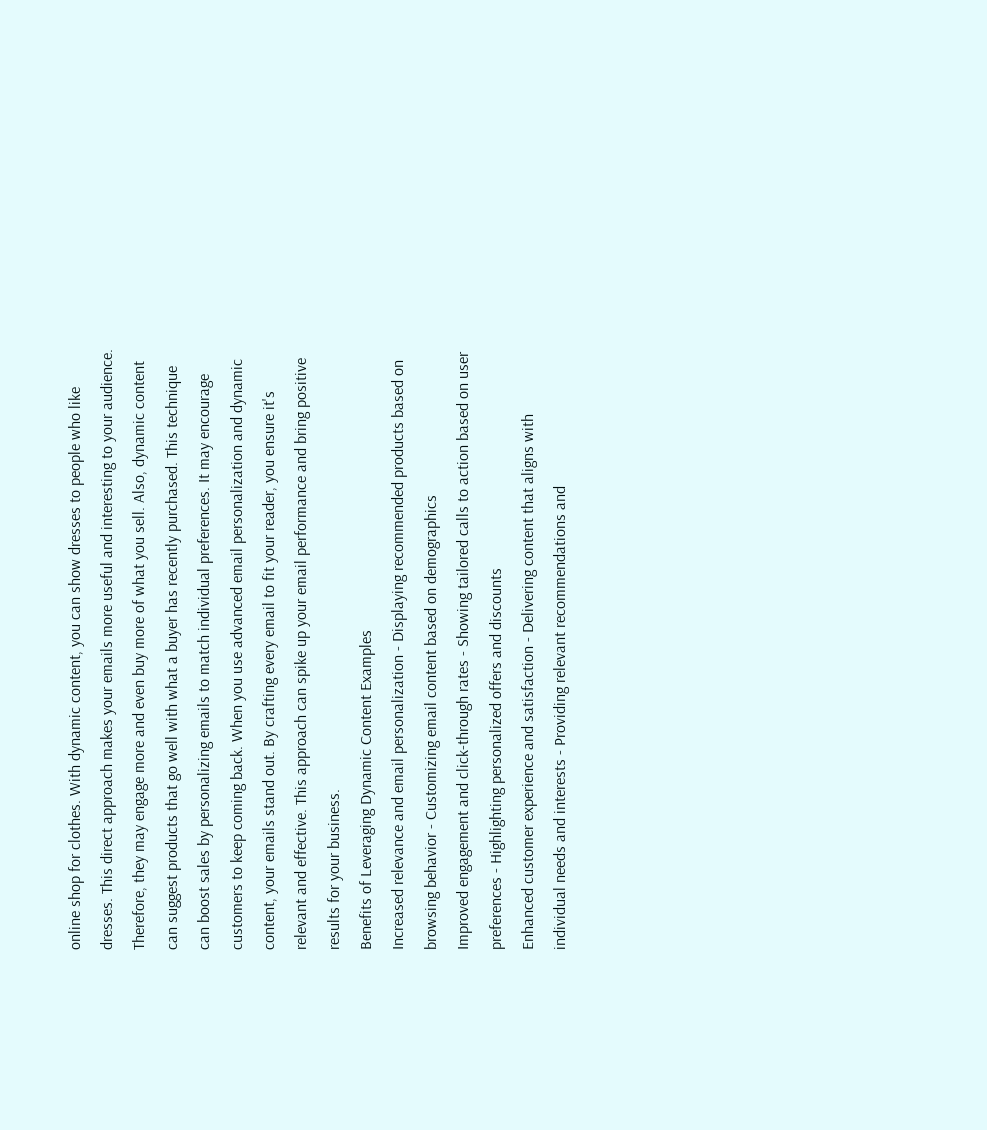online shop for clothes. With dynamic content, you can show dresses to people who like dresses. This direct approach makes your emails more useful and interesting to your audience. Therefore, they may engage more and even buy more of what you sell. Also, dynamic content can suggest products that go well with what a buyer has recently purchased. This technique can boost sales by personalizing emails to match individual preferences. It may encourage customers to keep coming back. When you use advanced email personalization and dynamic content, your emails stand out. By crafting every email to fit your reader, you ensure it's relevant and effective. This approach can spike up your email performance and bring positive results for your business.
Benefits of Leveraging Dynamic Content Examples
Increased relevance and email personalization - Displaying recommended products based on browsing behavior - Customizing email content based on demographics
Improved engagement and click-through rates - Showing tailored calls to action based on user preferences - Highlighting personalized offers and discounts
Enhanced customer experience and satisfaction - Delivering content that aligns with individual needs and interests - Providing relevant recommendations and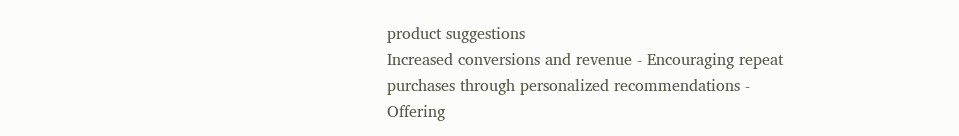product suggestions
Increased conversions and revenue - Encouraging repeat purchases through personalized recommendations - Offering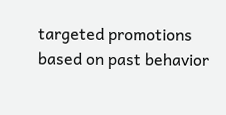targeted promotions based on past behavior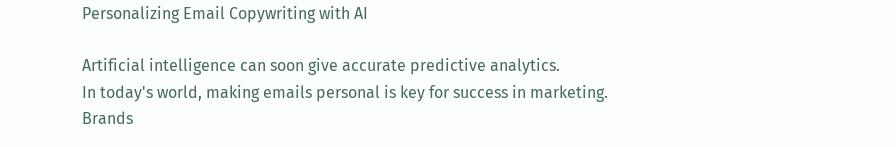Personalizing Email Copywriting with AI

Artificial intelligence can soon give accurate predictive analytics.
In today's world, making emails personal is key for success in marketing. Brands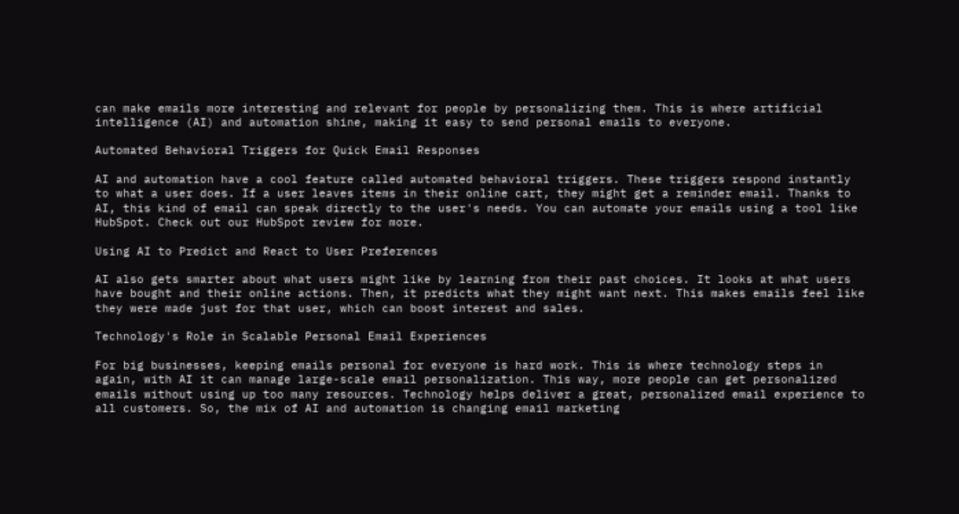can make emails more interesting and relevant for people by personalizing them. This is where artificial intelligence (AI) and automation shine, making it easy to send personal emails to everyone.

Automated Behavioral Triggers for Quick Email Responses

AI and automation have a cool feature called automated behavioral triggers. These triggers respond instantly to what a user does. If a user leaves items in their online cart, they might get a reminder email. Thanks to AI, this kind of email can speak directly to the user's needs. You can automate your emails using a tool like HubSpot. Check out our HubSpot review for more.

Using AI to Predict and React to User Preferences

AI also gets smarter about what users might like by learning from their past choices. It looks at what users have bought and their online actions. Then, it predicts what they might want next. This makes emails feel like they were made just for that user, which can boost interest and sales.

Technology's Role in Scalable Personal Email Experiences

For big businesses, keeping emails personal for everyone is hard work. This is where technology steps in again, with AI it can manage large-scale email personalization. This way, more people can get personalized emails without using up too many resources. Technology helps deliver a great, personalized email experience to all customers. So, the mix of AI and automation is changing email marketing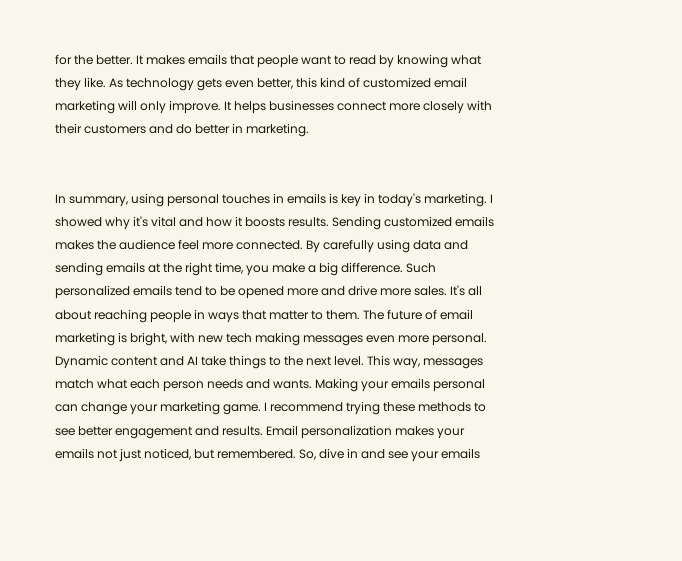for the better. It makes emails that people want to read by knowing what they like. As technology gets even better, this kind of customized email marketing will only improve. It helps businesses connect more closely with their customers and do better in marketing.


In summary, using personal touches in emails is key in today's marketing. I showed why it's vital and how it boosts results. Sending customized emails makes the audience feel more connected. By carefully using data and sending emails at the right time, you make a big difference. Such personalized emails tend to be opened more and drive more sales. It's all about reaching people in ways that matter to them. The future of email marketing is bright, with new tech making messages even more personal. Dynamic content and AI take things to the next level. This way, messages match what each person needs and wants. Making your emails personal can change your marketing game. I recommend trying these methods to see better engagement and results. Email personalization makes your emails not just noticed, but remembered. So, dive in and see your emails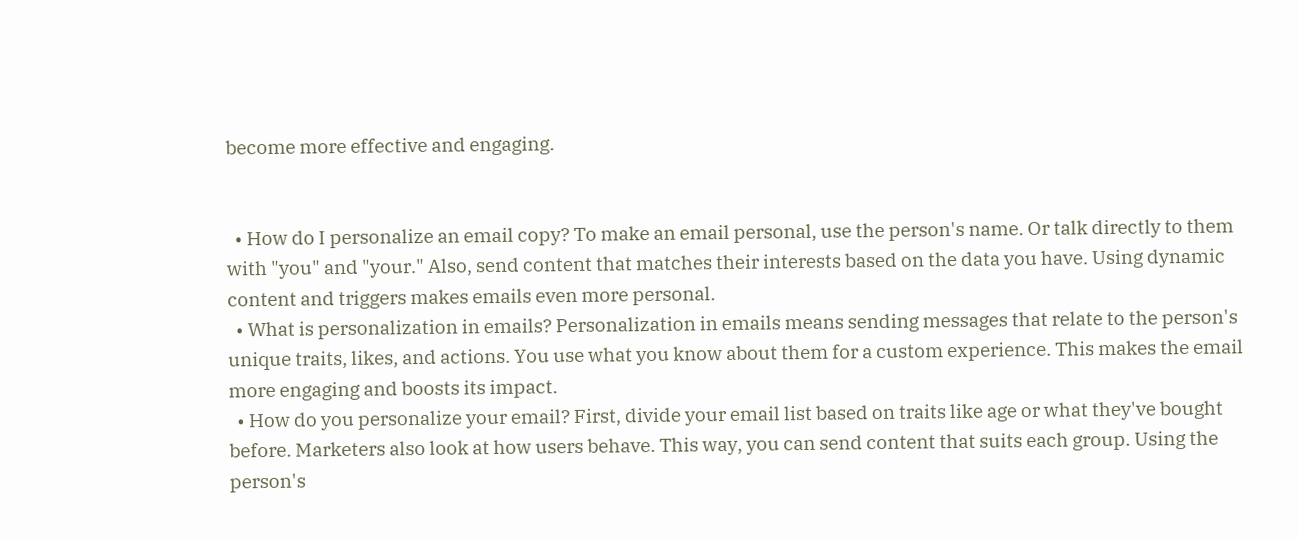become more effective and engaging.


  • How do I personalize an email copy? To make an email personal, use the person's name. Or talk directly to them with "you" and "your." Also, send content that matches their interests based on the data you have. Using dynamic content and triggers makes emails even more personal.
  • What is personalization in emails? Personalization in emails means sending messages that relate to the person's unique traits, likes, and actions. You use what you know about them for a custom experience. This makes the email more engaging and boosts its impact.
  • How do you personalize your email? First, divide your email list based on traits like age or what they've bought before. Marketers also look at how users behave. This way, you can send content that suits each group. Using the person's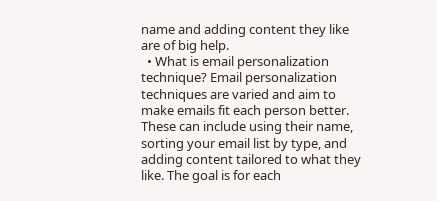name and adding content they like are of big help.
  • What is email personalization technique? Email personalization techniques are varied and aim to make emails fit each person better. These can include using their name, sorting your email list by type, and adding content tailored to what they like. The goal is for each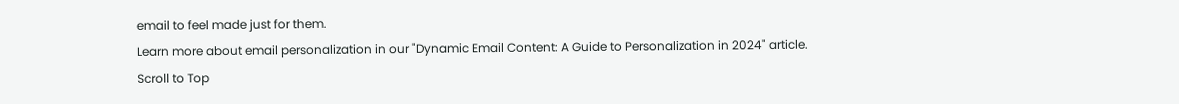email to feel made just for them.
Learn more about email personalization in our "Dynamic Email Content: A Guide to Personalization in 2024" article.
Scroll to Top